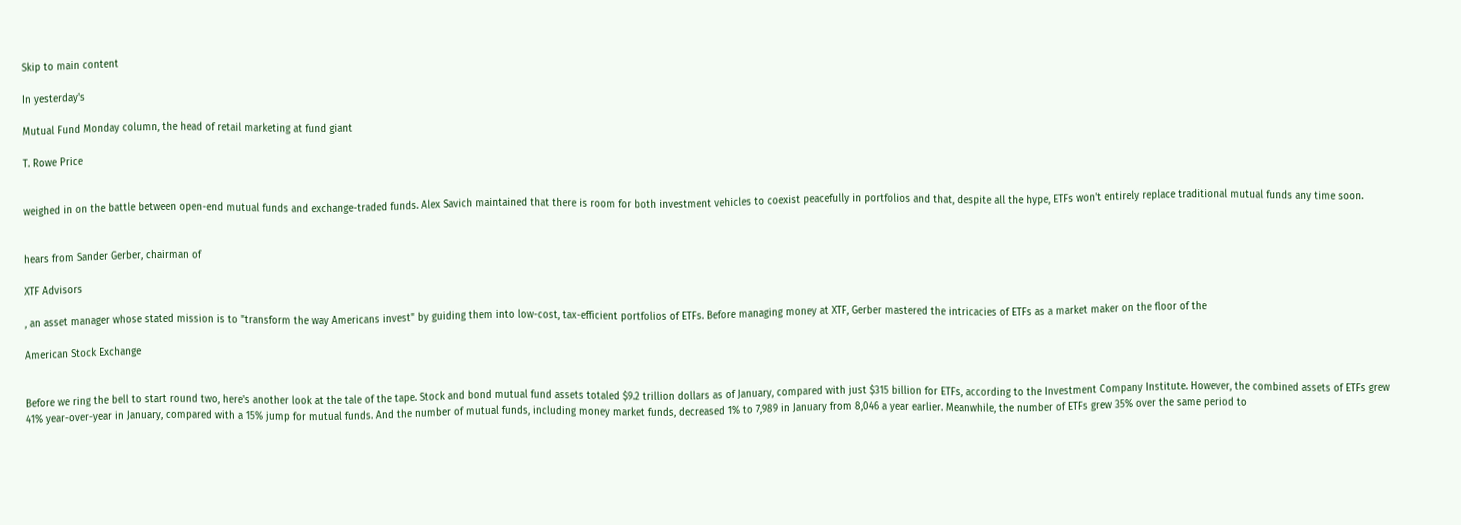Skip to main content

In yesterday's

Mutual Fund Monday column, the head of retail marketing at fund giant

T. Rowe Price


weighed in on the battle between open-end mutual funds and exchange-traded funds. Alex Savich maintained that there is room for both investment vehicles to coexist peacefully in portfolios and that, despite all the hype, ETFs won't entirely replace traditional mutual funds any time soon.


hears from Sander Gerber, chairman of

XTF Advisors

, an asset manager whose stated mission is to "transform the way Americans invest" by guiding them into low-cost, tax-efficient portfolios of ETFs. Before managing money at XTF, Gerber mastered the intricacies of ETFs as a market maker on the floor of the

American Stock Exchange


Before we ring the bell to start round two, here's another look at the tale of the tape. Stock and bond mutual fund assets totaled $9.2 trillion dollars as of January, compared with just $315 billion for ETFs, according to the Investment Company Institute. However, the combined assets of ETFs grew 41% year-over-year in January, compared with a 15% jump for mutual funds. And the number of mutual funds, including money market funds, decreased 1% to 7,989 in January from 8,046 a year earlier. Meanwhile, the number of ETFs grew 35% over the same period to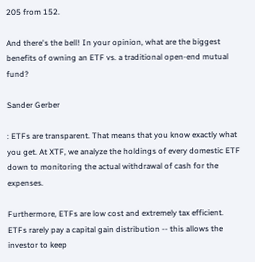205 from 152.

And there's the bell! In your opinion, what are the biggest benefits of owning an ETF vs. a traditional open-end mutual fund?

Sander Gerber

: ETFs are transparent. That means that you know exactly what you get. At XTF, we analyze the holdings of every domestic ETF down to monitoring the actual withdrawal of cash for the expenses.

Furthermore, ETFs are low cost and extremely tax efficient. ETFs rarely pay a capital gain distribution -- this allows the investor to keep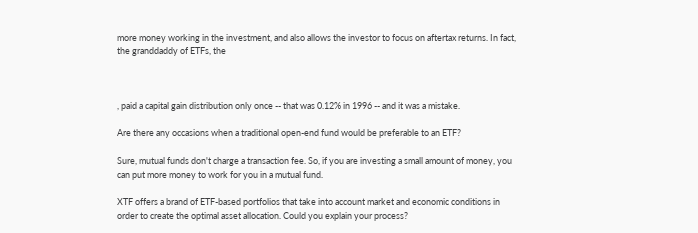more money working in the investment, and also allows the investor to focus on aftertax returns. In fact, the granddaddy of ETFs, the



, paid a capital gain distribution only once -- that was 0.12% in 1996 -- and it was a mistake.

Are there any occasions when a traditional open-end fund would be preferable to an ETF?

Sure, mutual funds don't charge a transaction fee. So, if you are investing a small amount of money, you can put more money to work for you in a mutual fund.

XTF offers a brand of ETF-based portfolios that take into account market and economic conditions in order to create the optimal asset allocation. Could you explain your process?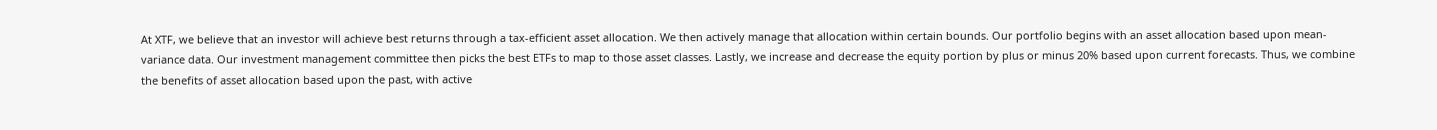At XTF, we believe that an investor will achieve best returns through a tax-efficient asset allocation. We then actively manage that allocation within certain bounds. Our portfolio begins with an asset allocation based upon mean-variance data. Our investment management committee then picks the best ETFs to map to those asset classes. Lastly, we increase and decrease the equity portion by plus or minus 20% based upon current forecasts. Thus, we combine the benefits of asset allocation based upon the past, with active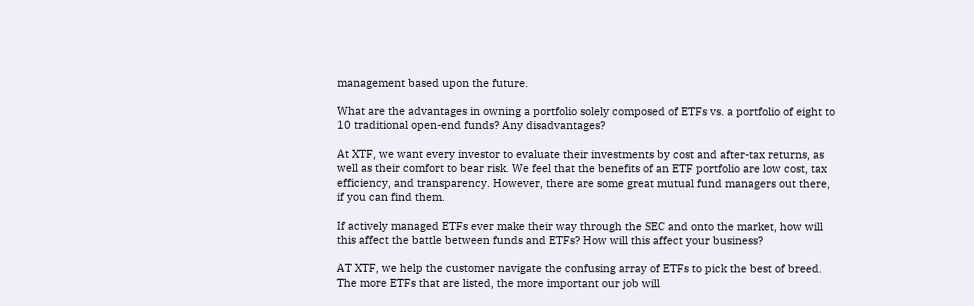management based upon the future.

What are the advantages in owning a portfolio solely composed of ETFs vs. a portfolio of eight to 10 traditional open-end funds? Any disadvantages?

At XTF, we want every investor to evaluate their investments by cost and after-tax returns, as well as their comfort to bear risk. We feel that the benefits of an ETF portfolio are low cost, tax efficiency, and transparency. However, there are some great mutual fund managers out there, if you can find them.

If actively managed ETFs ever make their way through the SEC and onto the market, how will this affect the battle between funds and ETFs? How will this affect your business?

AT XTF, we help the customer navigate the confusing array of ETFs to pick the best of breed. The more ETFs that are listed, the more important our job will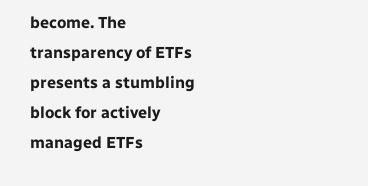become. The transparency of ETFs presents a stumbling block for actively managed ETFs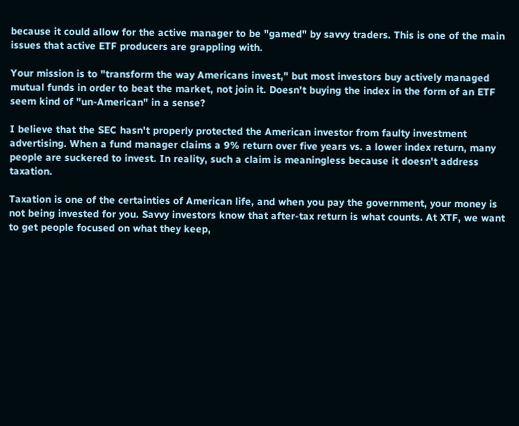because it could allow for the active manager to be "gamed" by savvy traders. This is one of the main issues that active ETF producers are grappling with.

Your mission is to "transform the way Americans invest," but most investors buy actively managed mutual funds in order to beat the market, not join it. Doesn't buying the index in the form of an ETF seem kind of "un-American" in a sense?

I believe that the SEC hasn't properly protected the American investor from faulty investment advertising. When a fund manager claims a 9% return over five years vs. a lower index return, many people are suckered to invest. In reality, such a claim is meaningless because it doesn't address taxation.

Taxation is one of the certainties of American life, and when you pay the government, your money is not being invested for you. Savvy investors know that after-tax return is what counts. At XTF, we want to get people focused on what they keep,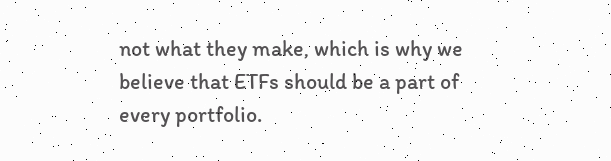not what they make, which is why we believe that ETFs should be a part of every portfolio.